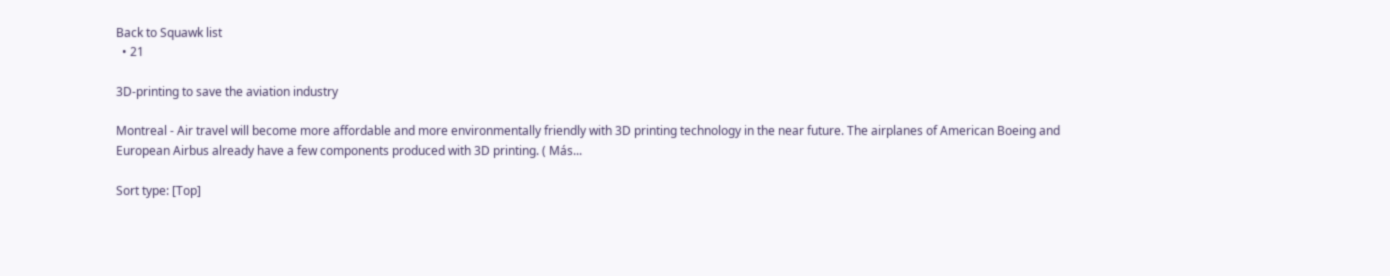Back to Squawk list
  • 21

3D-printing to save the aviation industry

Montreal - Air travel will become more affordable and more environmentally friendly with 3D printing technology in the near future. The airplanes of American Boeing and European Airbus already have a few components produced with 3D printing. ( Más...

Sort type: [Top]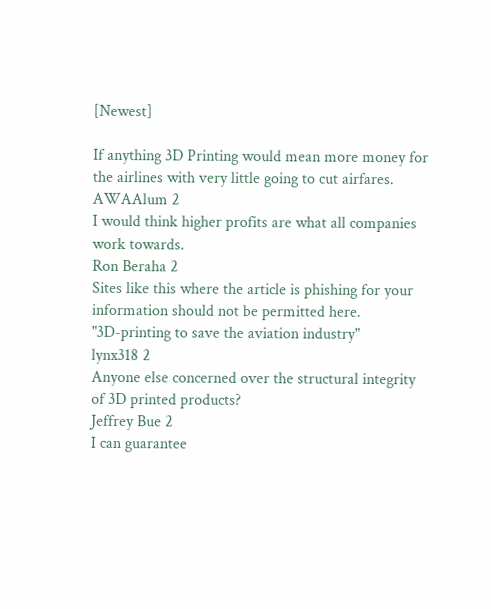[Newest]

If anything 3D Printing would mean more money for the airlines with very little going to cut airfares.
AWAAlum 2
I would think higher profits are what all companies work towards.
Ron Beraha 2
Sites like this where the article is phishing for your information should not be permitted here.
"3D-printing to save the aviation industry"
lynx318 2
Anyone else concerned over the structural integrity of 3D printed products?
Jeffrey Bue 2
I can guarantee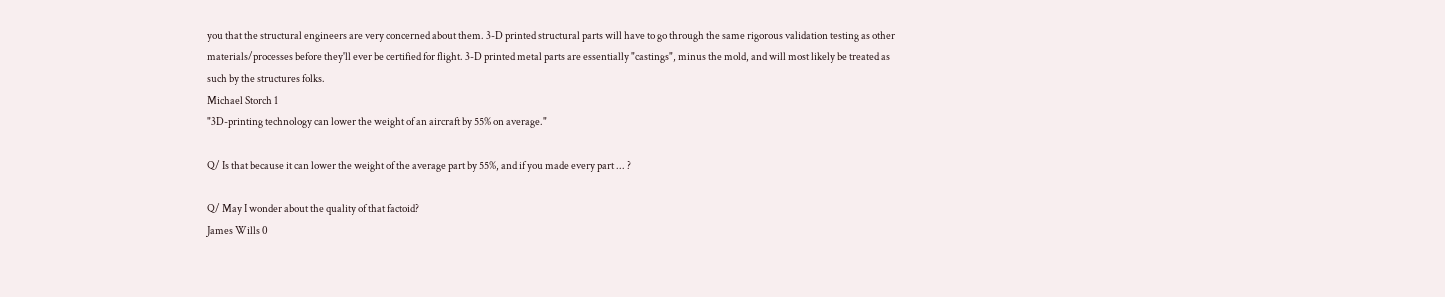you that the structural engineers are very concerned about them. 3-D printed structural parts will have to go through the same rigorous validation testing as other materials/processes before they'll ever be certified for flight. 3-D printed metal parts are essentially "castings", minus the mold, and will most likely be treated as such by the structures folks.
Michael Storch 1
"3D-printing technology can lower the weight of an aircraft by 55% on average."

Q/ Is that because it can lower the weight of the average part by 55%, and if you made every part ... ?

Q/ May I wonder about the quality of that factoid?
James Wills 0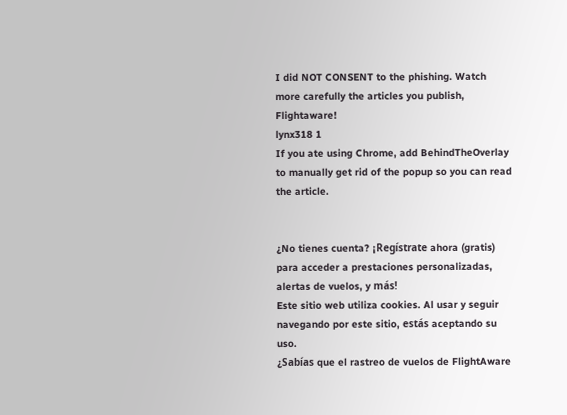I did NOT CONSENT to the phishing. Watch more carefully the articles you publish, Flightaware!
lynx318 1
If you ate using Chrome, add BehindTheOverlay to manually get rid of the popup so you can read the article.


¿No tienes cuenta? ¡Regístrate ahora (gratis) para acceder a prestaciones personalizadas, alertas de vuelos, y más!
Este sitio web utiliza cookies. Al usar y seguir navegando por este sitio, estás aceptando su uso.
¿Sabías que el rastreo de vuelos de FlightAware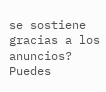se sostiene gracias a los anuncios?
Puedes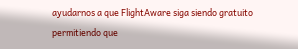ayudarnos a que FlightAware siga siendo gratuito permitiendo que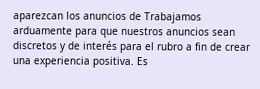aparezcan los anuncios de Trabajamos arduamente para que nuestros anuncios sean discretos y de interés para el rubro a fin de crear una experiencia positiva. Es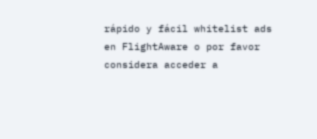rápido y fácil whitelist ads en FlightAware o por favor considera acceder a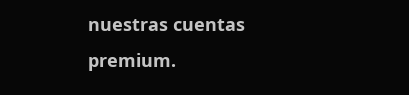nuestras cuentas premium.